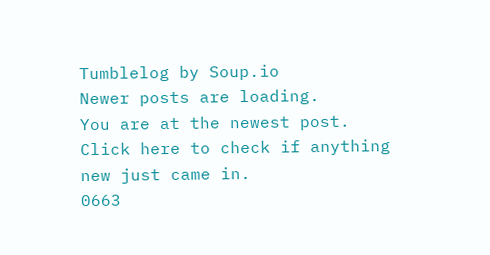Tumblelog by Soup.io
Newer posts are loading.
You are at the newest post.
Click here to check if anything new just came in.
0663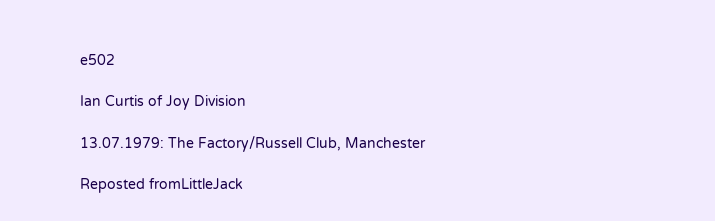e502

Ian Curtis of Joy Division

13.07.1979: The Factory/Russell Club, Manchester

Reposted fromLittleJack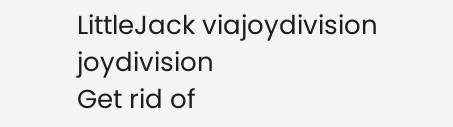LittleJack viajoydivision joydivision
Get rid of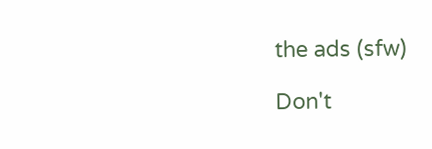the ads (sfw)

Don't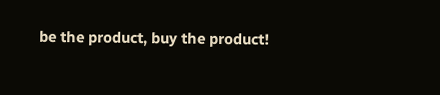be the product, buy the product!